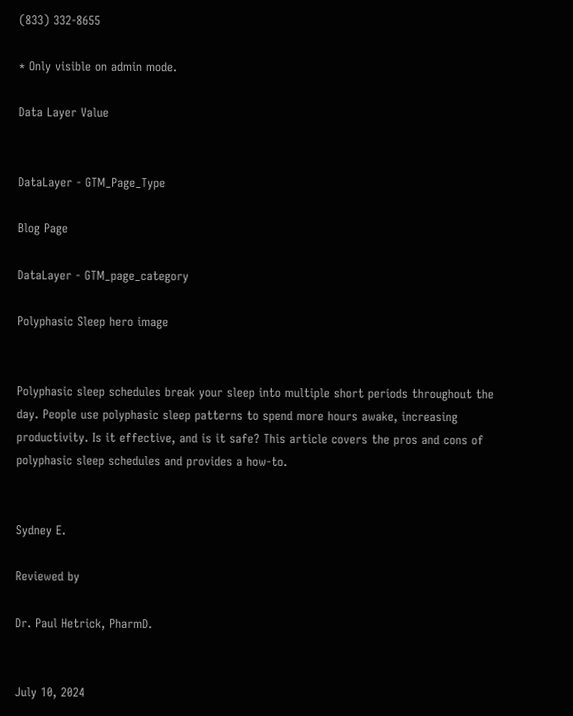(833) 332-8655

* Only visible on admin mode.

Data Layer Value


DataLayer - GTM_Page_Type

Blog Page

DataLayer - GTM_page_category

Polyphasic Sleep hero image


Polyphasic sleep schedules break your sleep into multiple short periods throughout the day. People use polyphasic sleep patterns to spend more hours awake, increasing productivity. Is it effective, and is it safe? This article covers the pros and cons of polyphasic sleep schedules and provides a how-to.


Sydney E.

Reviewed by

Dr. Paul Hetrick, PharmD.


July 10, 2024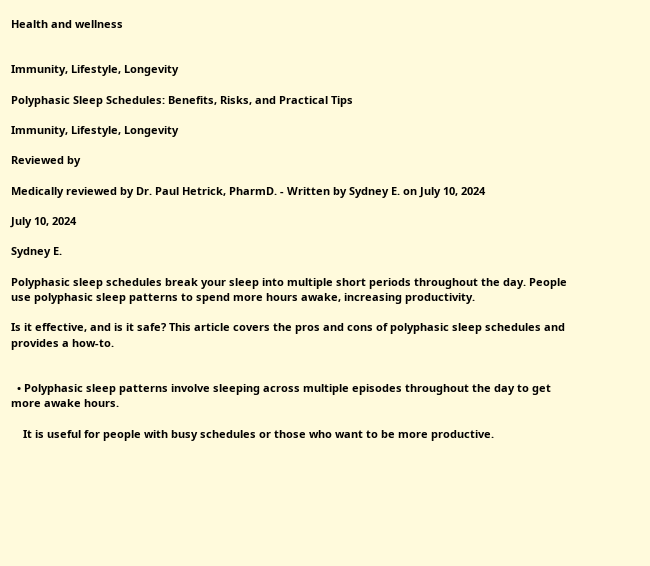Health and wellness


Immunity, Lifestyle, Longevity

Polyphasic Sleep Schedules: Benefits, Risks, and Practical Tips

Immunity, Lifestyle, Longevity

Reviewed by

Medically reviewed by Dr. Paul Hetrick, PharmD. - Written by Sydney E. on July 10, 2024

July 10, 2024

Sydney E.

Polyphasic sleep schedules break your sleep into multiple short periods throughout the day. People use polyphasic sleep patterns to spend more hours awake, increasing productivity.

Is it effective, and is it safe? This article covers the pros and cons of polyphasic sleep schedules and provides a how-to.


  • Polyphasic sleep patterns involve sleeping across multiple episodes throughout the day to get more awake hours.

    It is useful for people with busy schedules or those who want to be more productive.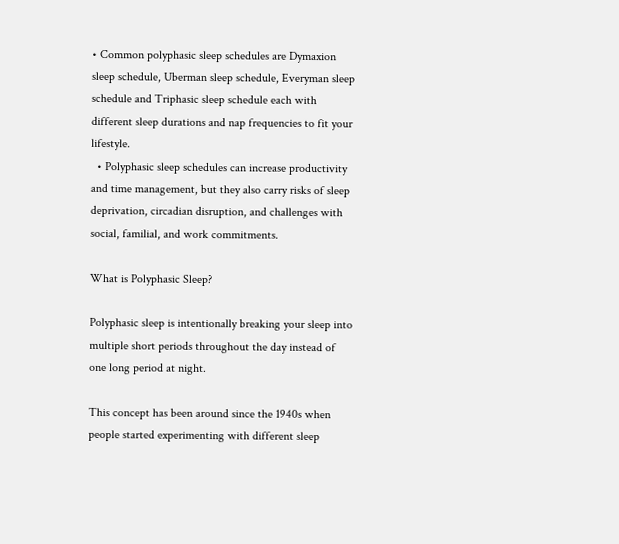• Common polyphasic sleep schedules are Dymaxion sleep schedule, Uberman sleep schedule, Everyman sleep schedule and Triphasic sleep schedule each with different sleep durations and nap frequencies to fit your lifestyle.
  • Polyphasic sleep schedules can increase productivity and time management, but they also carry risks of sleep deprivation, circadian disruption, and challenges with social, familial, and work commitments.

What is Polyphasic Sleep?

Polyphasic sleep is intentionally breaking your sleep into multiple short periods throughout the day instead of one long period at night.

This concept has been around since the 1940s when people started experimenting with different sleep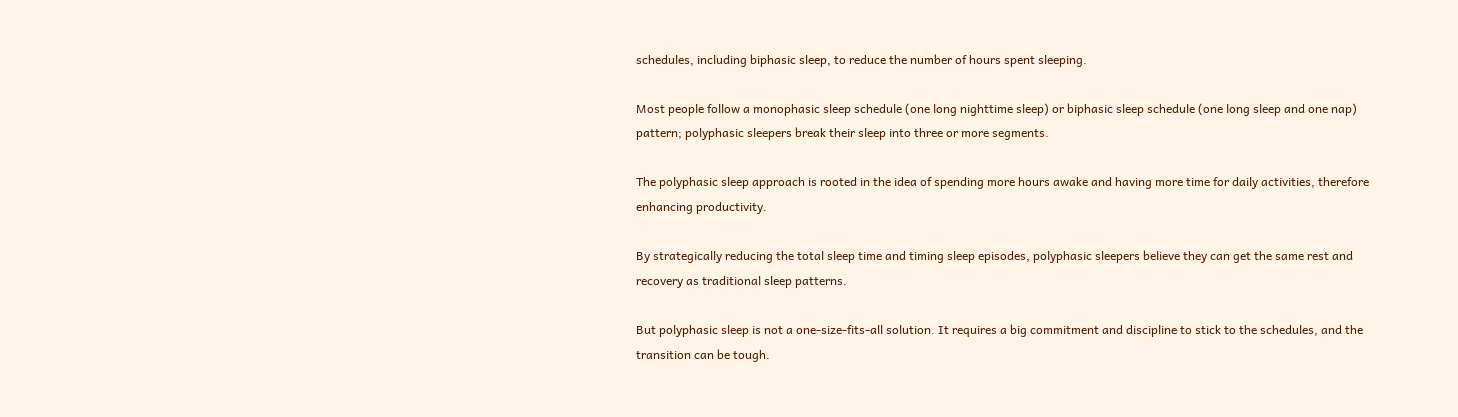schedules, including biphasic sleep, to reduce the number of hours spent sleeping.

Most people follow a monophasic sleep schedule (one long nighttime sleep) or biphasic sleep schedule (one long sleep and one nap) pattern; polyphasic sleepers break their sleep into three or more segments.

The polyphasic sleep approach is rooted in the idea of spending more hours awake and having more time for daily activities, therefore enhancing productivity.

By strategically reducing the total sleep time and timing sleep episodes, polyphasic sleepers believe they can get the same rest and recovery as traditional sleep patterns.

But polyphasic sleep is not a one-size-fits-all solution. It requires a big commitment and discipline to stick to the schedules, and the transition can be tough.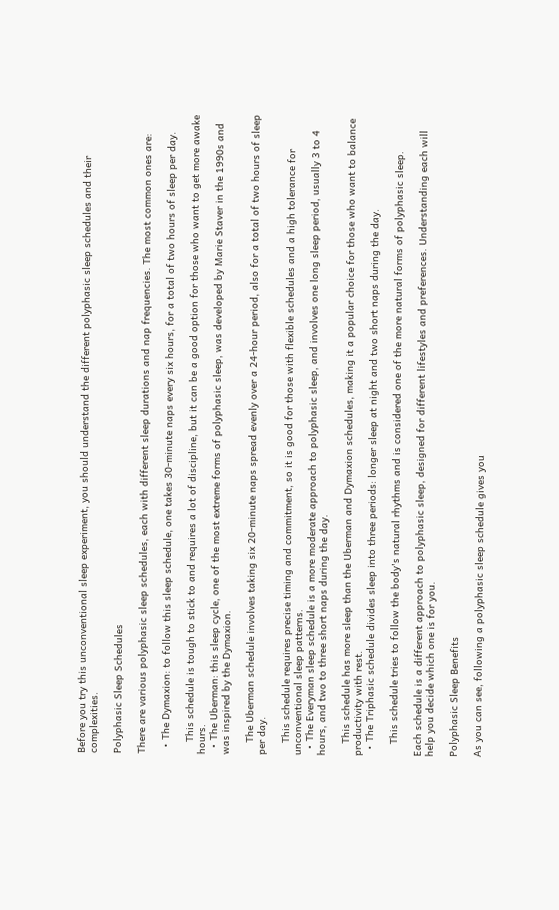Before you try this unconventional sleep experiment, you should understand the different polyphasic sleep schedules and their complexities.

Polyphasic Sleep Schedules

There are various polyphasic sleep schedules, each with different sleep durations and nap frequencies. The most common ones are:

  • The Dymaxion: to follow this sleep schedule, one takes 30-minute naps every six hours, for a total of two hours of sleep per day.

    This schedule is tough to stick to and requires a lot of discipline, but it can be a good option for those who want to get more awake hours.
  • The Uberman: this sleep cycle, one of the most extreme forms of polyphasic sleep, was developed by Marie Staver in the 1990s and was inspired by the Dymaxion.

    The Uberman schedule involves taking six 20-minute naps spread evenly over a 24-hour period, also for a total of two hours of sleep per day.

    This schedule requires precise timing and commitment, so it is good for those with flexible schedules and a high tolerance for unconventional sleep patterns.
  • The Everyman sleep schedule is a more moderate approach to polyphasic sleep, and involves one long sleep period, usually 3 to 4 hours, and two to three short naps during the day.

    This schedule has more sleep than the Uberman and Dymaxion schedules, making it a popular choice for those who want to balance productivity with rest.
  • The Triphasic schedule divides sleep into three periods: longer sleep at night and two short naps during the day.

    This schedule tries to follow the body's natural rhythms and is considered one of the more natural forms of polyphasic sleep.

Each schedule is a different approach to polyphasic sleep, designed for different lifestyles and preferences. Understanding each will help you decide which one is for you.

Polyphasic Sleep Benefits

As you can see, following a polyphasic sleep schedule gives you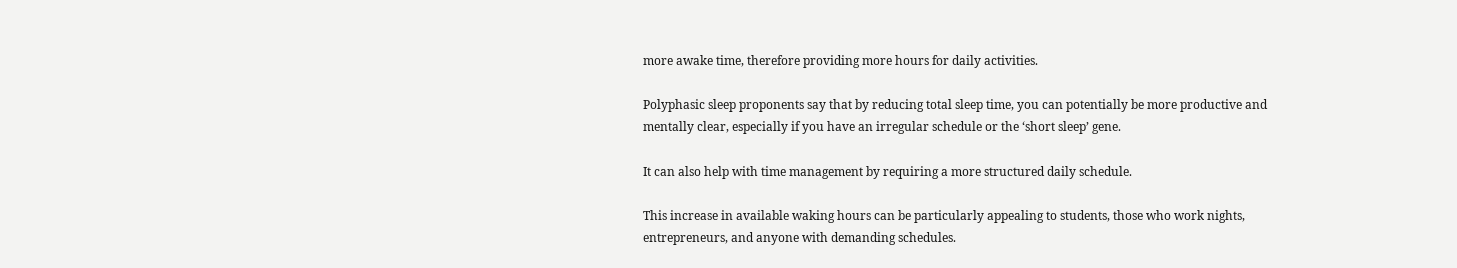more awake time, therefore providing more hours for daily activities.

Polyphasic sleep proponents say that by reducing total sleep time, you can potentially be more productive and mentally clear, especially if you have an irregular schedule or the ‘short sleep’ gene.

It can also help with time management by requiring a more structured daily schedule.

This increase in available waking hours can be particularly appealing to students, those who work nights, entrepreneurs, and anyone with demanding schedules.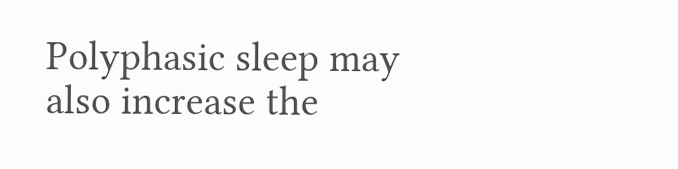Polyphasic sleep may also increase the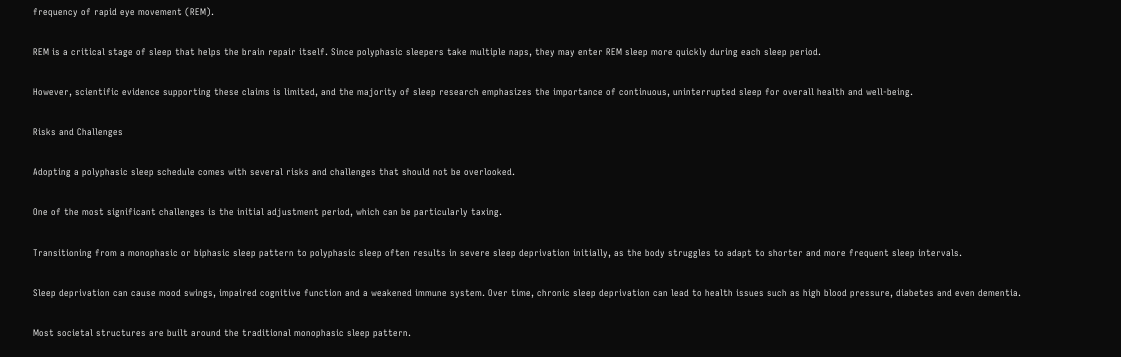frequency of rapid eye movement (REM).

REM is a critical stage of sleep that helps the brain repair itself. Since polyphasic sleepers take multiple naps, they may enter REM sleep more quickly during each sleep period.

However, scientific evidence supporting these claims is limited, and the majority of sleep research emphasizes the importance of continuous, uninterrupted sleep for overall health and well-being.

Risks and Challenges

Adopting a polyphasic sleep schedule comes with several risks and challenges that should not be overlooked.

One of the most significant challenges is the initial adjustment period, which can be particularly taxing.

Transitioning from a monophasic or biphasic sleep pattern to polyphasic sleep often results in severe sleep deprivation initially, as the body struggles to adapt to shorter and more frequent sleep intervals.

Sleep deprivation can cause mood swings, impaired cognitive function and a weakened immune system. Over time, chronic sleep deprivation can lead to health issues such as high blood pressure, diabetes and even dementia.

Most societal structures are built around the traditional monophasic sleep pattern.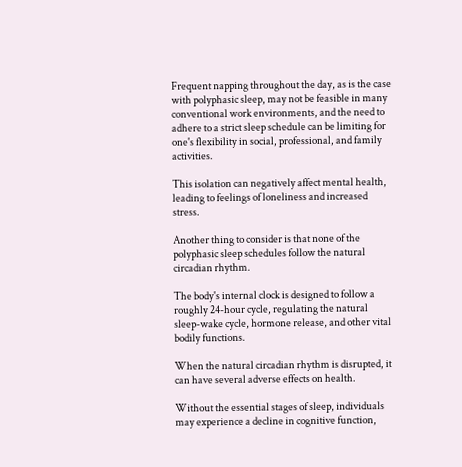Frequent napping throughout the day, as is the case with polyphasic sleep, may not be feasible in many conventional work environments, and the need to adhere to a strict sleep schedule can be limiting for one's flexibility in social, professional, and family activities.

This isolation can negatively affect mental health, leading to feelings of loneliness and increased stress.

Another thing to consider is that none of the polyphasic sleep schedules follow the natural circadian rhythm.

The body's internal clock is designed to follow a roughly 24-hour cycle, regulating the natural sleep-wake cycle, hormone release, and other vital bodily functions.

When the natural circadian rhythm is disrupted, it can have several adverse effects on health.

Without the essential stages of sleep, individuals may experience a decline in cognitive function,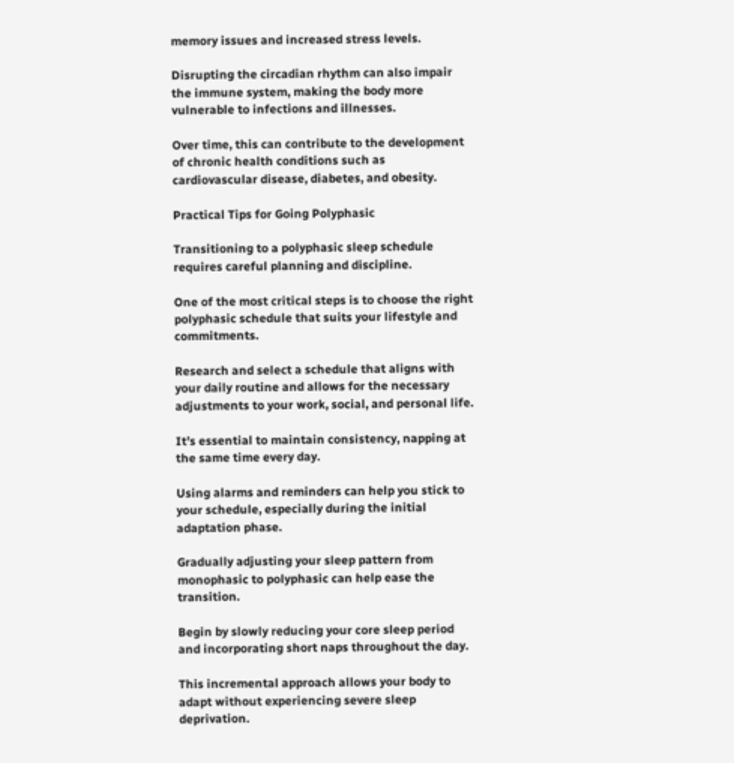memory issues and increased stress levels.

Disrupting the circadian rhythm can also impair the immune system, making the body more vulnerable to infections and illnesses.

Over time, this can contribute to the development of chronic health conditions such as cardiovascular disease, diabetes, and obesity.

Practical Tips for Going Polyphasic

Transitioning to a polyphasic sleep schedule requires careful planning and discipline.

One of the most critical steps is to choose the right polyphasic schedule that suits your lifestyle and commitments.

Research and select a schedule that aligns with your daily routine and allows for the necessary adjustments to your work, social, and personal life.

It’s essential to maintain consistency, napping at the same time every day.

Using alarms and reminders can help you stick to your schedule, especially during the initial adaptation phase.

Gradually adjusting your sleep pattern from monophasic to polyphasic can help ease the transition.

Begin by slowly reducing your core sleep period and incorporating short naps throughout the day.

This incremental approach allows your body to adapt without experiencing severe sleep deprivation.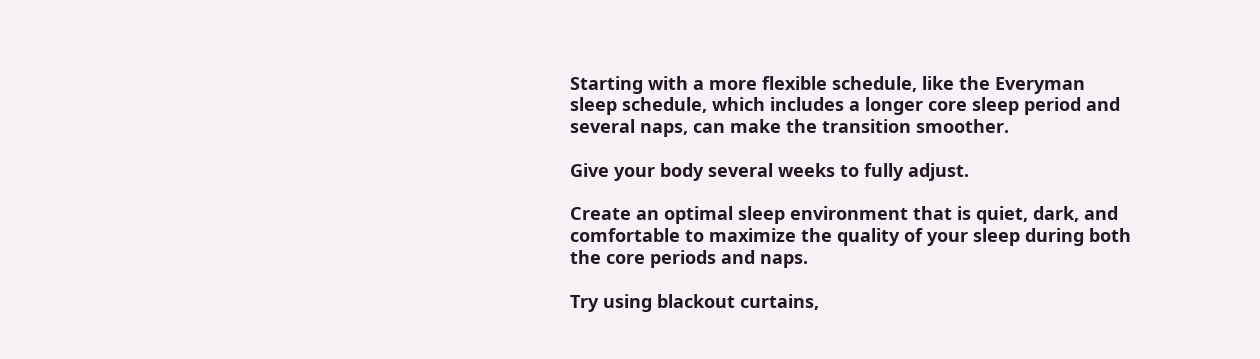Starting with a more flexible schedule, like the Everyman sleep schedule, which includes a longer core sleep period and several naps, can make the transition smoother.

Give your body several weeks to fully adjust.

Create an optimal sleep environment that is quiet, dark, and comfortable to maximize the quality of your sleep during both the core periods and naps.

Try using blackout curtains,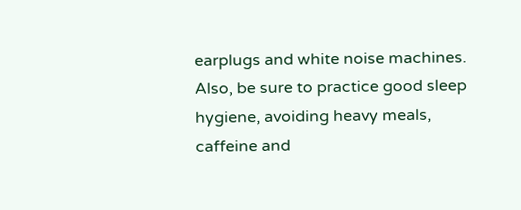earplugs and white noise machines. Also, be sure to practice good sleep hygiene, avoiding heavy meals, caffeine and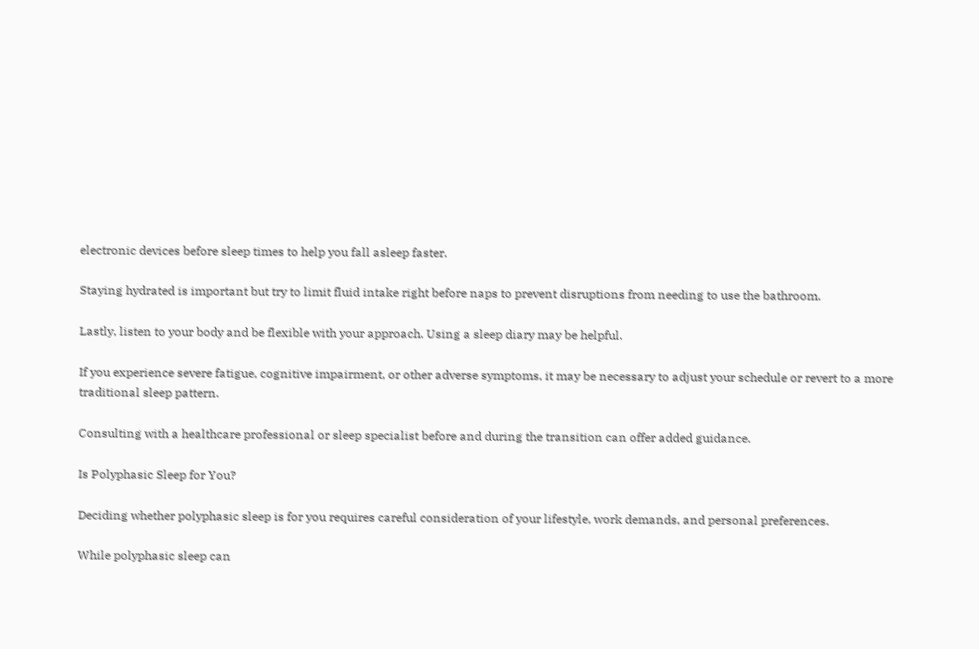electronic devices before sleep times to help you fall asleep faster.

Staying hydrated is important but try to limit fluid intake right before naps to prevent disruptions from needing to use the bathroom.

Lastly, listen to your body and be flexible with your approach. Using a sleep diary may be helpful.

If you experience severe fatigue, cognitive impairment, or other adverse symptoms, it may be necessary to adjust your schedule or revert to a more traditional sleep pattern.

Consulting with a healthcare professional or sleep specialist before and during the transition can offer added guidance.

Is Polyphasic Sleep for You?

Deciding whether polyphasic sleep is for you requires careful consideration of your lifestyle, work demands, and personal preferences.

While polyphasic sleep can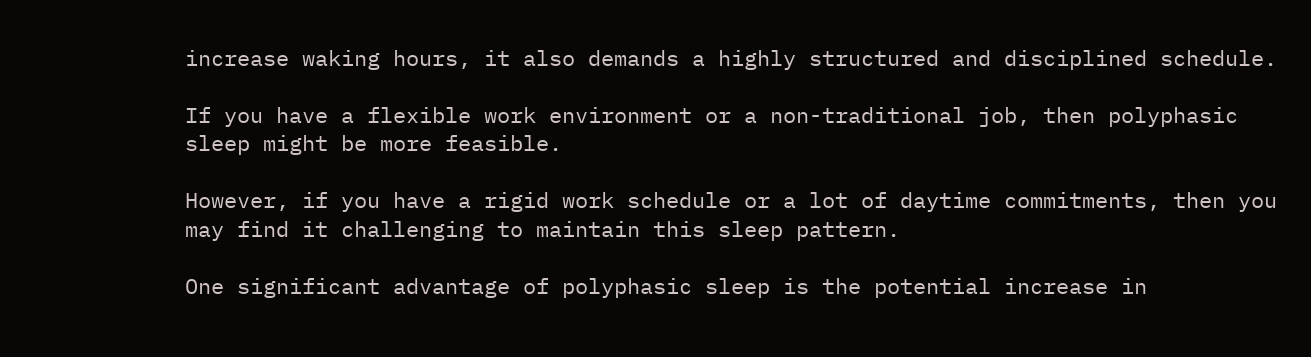increase waking hours, it also demands a highly structured and disciplined schedule.

If you have a flexible work environment or a non-traditional job, then polyphasic sleep might be more feasible.

However, if you have a rigid work schedule or a lot of daytime commitments, then you may find it challenging to maintain this sleep pattern.

One significant advantage of polyphasic sleep is the potential increase in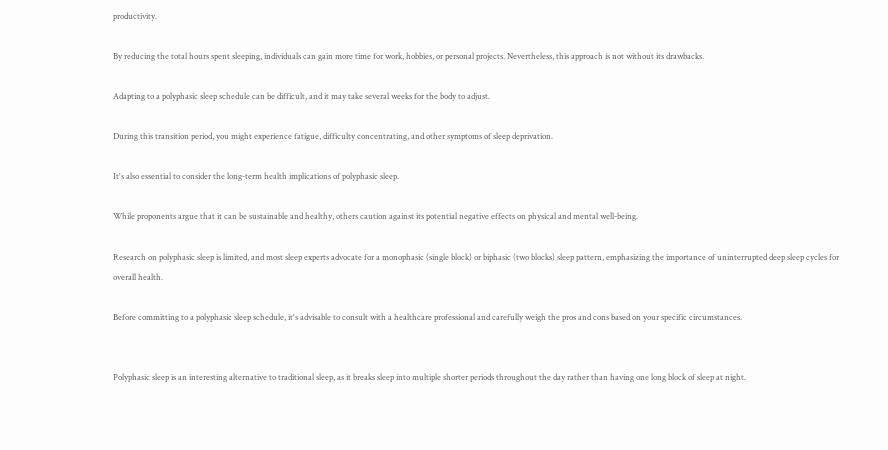productivity.

By reducing the total hours spent sleeping, individuals can gain more time for work, hobbies, or personal projects. Nevertheless, this approach is not without its drawbacks.

Adapting to a polyphasic sleep schedule can be difficult, and it may take several weeks for the body to adjust.

During this transition period, you might experience fatigue, difficulty concentrating, and other symptoms of sleep deprivation.

It's also essential to consider the long-term health implications of polyphasic sleep.

While proponents argue that it can be sustainable and healthy, others caution against its potential negative effects on physical and mental well-being.

Research on polyphasic sleep is limited, and most sleep experts advocate for a monophasic (single block) or biphasic (two blocks) sleep pattern, emphasizing the importance of uninterrupted deep sleep cycles for overall health.

Before committing to a polyphasic sleep schedule, it's advisable to consult with a healthcare professional and carefully weigh the pros and cons based on your specific circumstances.


Polyphasic sleep is an interesting alternative to traditional sleep, as it breaks sleep into multiple shorter periods throughout the day rather than having one long block of sleep at night.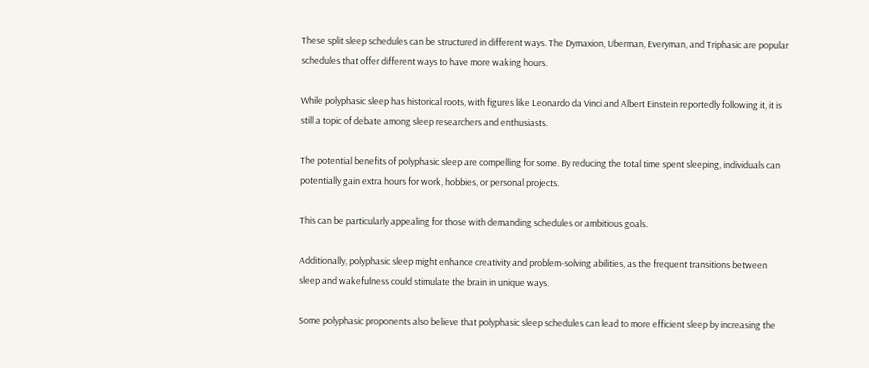These split sleep schedules can be structured in different ways. The Dymaxion, Uberman, Everyman, and Triphasic are popular schedules that offer different ways to have more waking hours.

While polyphasic sleep has historical roots, with figures like Leonardo da Vinci and Albert Einstein reportedly following it, it is still a topic of debate among sleep researchers and enthusiasts.

The potential benefits of polyphasic sleep are compelling for some. By reducing the total time spent sleeping, individuals can potentially gain extra hours for work, hobbies, or personal projects.

This can be particularly appealing for those with demanding schedules or ambitious goals.

Additionally, polyphasic sleep might enhance creativity and problem-solving abilities, as the frequent transitions between sleep and wakefulness could stimulate the brain in unique ways.

Some polyphasic proponents also believe that polyphasic sleep schedules can lead to more efficient sleep by increasing the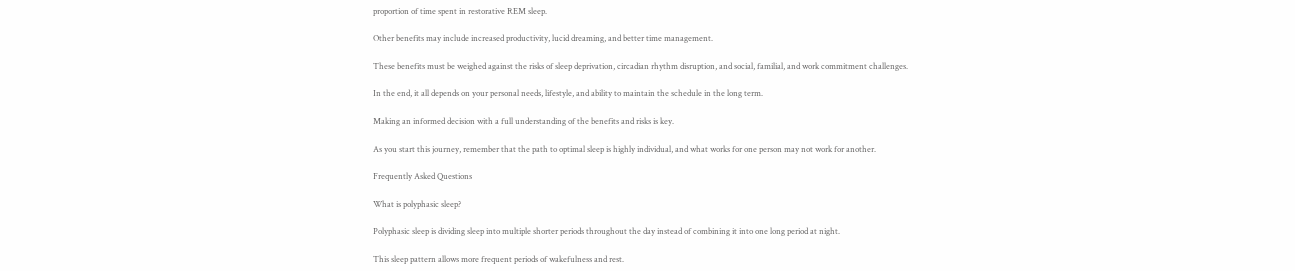proportion of time spent in restorative REM sleep.

Other benefits may include increased productivity, lucid dreaming, and better time management.

These benefits must be weighed against the risks of sleep deprivation, circadian rhythm disruption, and social, familial, and work commitment challenges.

In the end, it all depends on your personal needs, lifestyle, and ability to maintain the schedule in the long term.

Making an informed decision with a full understanding of the benefits and risks is key.

As you start this journey, remember that the path to optimal sleep is highly individual, and what works for one person may not work for another.

Frequently Asked Questions

What is polyphasic sleep?

Polyphasic sleep is dividing sleep into multiple shorter periods throughout the day instead of combining it into one long period at night.

This sleep pattern allows more frequent periods of wakefulness and rest.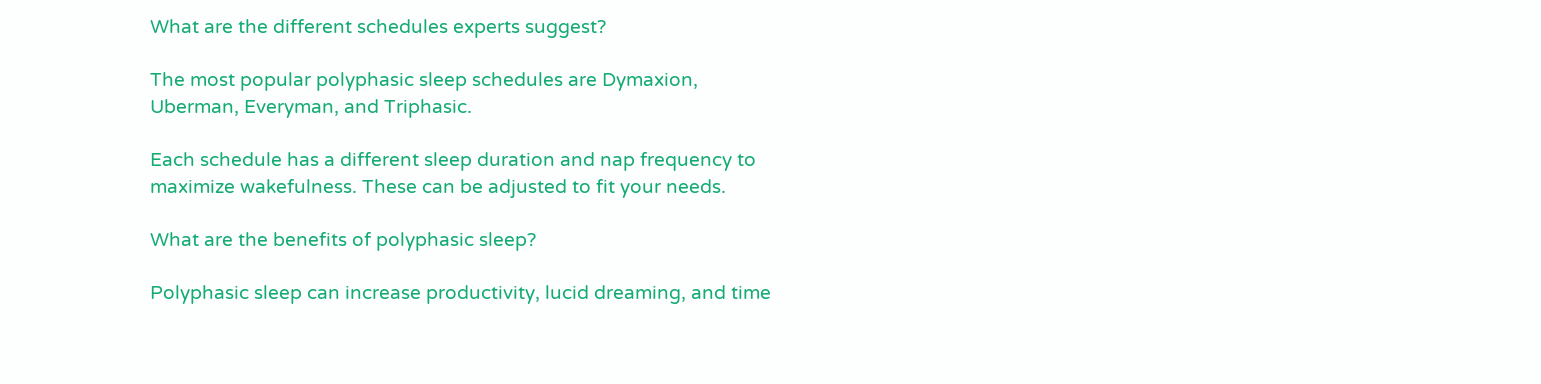What are the different schedules experts suggest?

The most popular polyphasic sleep schedules are Dymaxion, Uberman, Everyman, and Triphasic.

Each schedule has a different sleep duration and nap frequency to maximize wakefulness. These can be adjusted to fit your needs.

What are the benefits of polyphasic sleep?

Polyphasic sleep can increase productivity, lucid dreaming, and time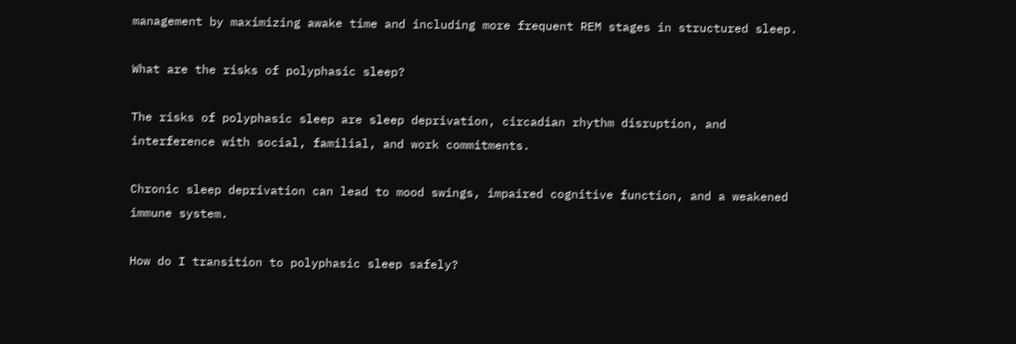management by maximizing awake time and including more frequent REM stages in structured sleep.

What are the risks of polyphasic sleep?

The risks of polyphasic sleep are sleep deprivation, circadian rhythm disruption, and interference with social, familial, and work commitments.

Chronic sleep deprivation can lead to mood swings, impaired cognitive function, and a weakened immune system.

How do I transition to polyphasic sleep safely?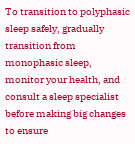To transition to polyphasic sleep safely, gradually transition from monophasic sleep, monitor your health, and consult a sleep specialist before making big changes to ensure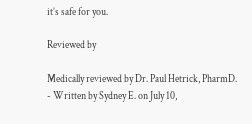it’s safe for you.

Reviewed by

Medically reviewed by Dr. Paul Hetrick, PharmD. - Written by Sydney E. on July 10,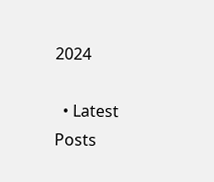2024

  • Latest Posts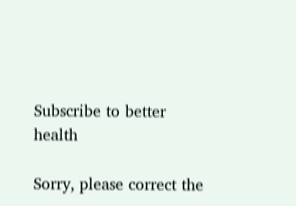Subscribe to better health

Sorry, please correct the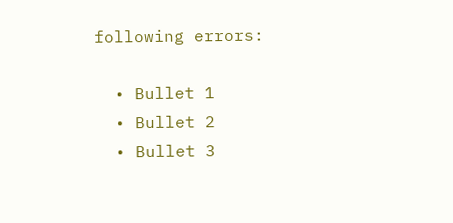following errors:

  • Bullet 1
  • Bullet 2
  • Bullet 3